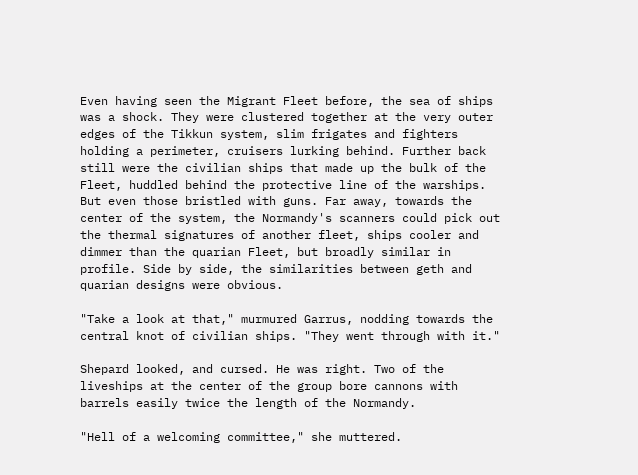Even having seen the Migrant Fleet before, the sea of ships was a shock. They were clustered together at the very outer edges of the Tikkun system, slim frigates and fighters holding a perimeter, cruisers lurking behind. Further back still were the civilian ships that made up the bulk of the Fleet, huddled behind the protective line of the warships. But even those bristled with guns. Far away, towards the center of the system, the Normandy's scanners could pick out the thermal signatures of another fleet, ships cooler and dimmer than the quarian Fleet, but broadly similar in profile. Side by side, the similarities between geth and quarian designs were obvious.

"Take a look at that," murmured Garrus, nodding towards the central knot of civilian ships. "They went through with it."

Shepard looked, and cursed. He was right. Two of the liveships at the center of the group bore cannons with barrels easily twice the length of the Normandy.

"Hell of a welcoming committee," she muttered.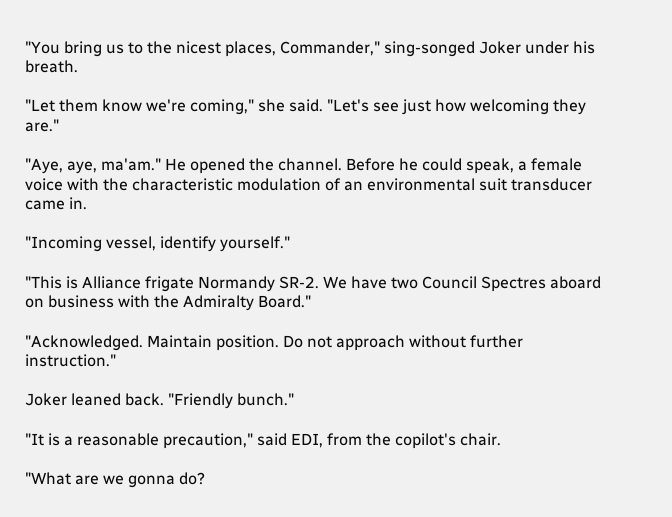"You bring us to the nicest places, Commander," sing-songed Joker under his breath.

"Let them know we're coming," she said. "Let's see just how welcoming they are."

"Aye, aye, ma'am." He opened the channel. Before he could speak, a female voice with the characteristic modulation of an environmental suit transducer came in.

"Incoming vessel, identify yourself."

"This is Alliance frigate Normandy SR-2. We have two Council Spectres aboard on business with the Admiralty Board."

"Acknowledged. Maintain position. Do not approach without further instruction."

Joker leaned back. "Friendly bunch."

"It is a reasonable precaution," said EDI, from the copilot's chair.

"What are we gonna do?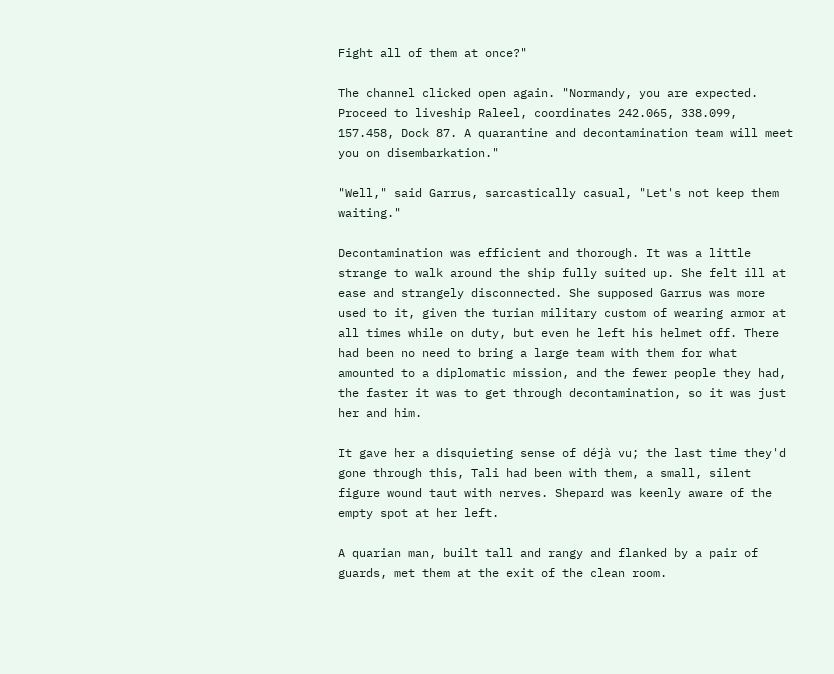Fight all of them at once?"

The channel clicked open again. "Normandy, you are expected. Proceed to liveship Raleel, coordinates 242.065, 338.099, 157.458, Dock 87. A quarantine and decontamination team will meet you on disembarkation."

"Well," said Garrus, sarcastically casual, "Let's not keep them waiting."

Decontamination was efficient and thorough. It was a little strange to walk around the ship fully suited up. She felt ill at ease and strangely disconnected. She supposed Garrus was more used to it, given the turian military custom of wearing armor at all times while on duty, but even he left his helmet off. There had been no need to bring a large team with them for what amounted to a diplomatic mission, and the fewer people they had, the faster it was to get through decontamination, so it was just her and him.

It gave her a disquieting sense of déjà vu; the last time they'd gone through this, Tali had been with them, a small, silent figure wound taut with nerves. Shepard was keenly aware of the empty spot at her left.

A quarian man, built tall and rangy and flanked by a pair of guards, met them at the exit of the clean room.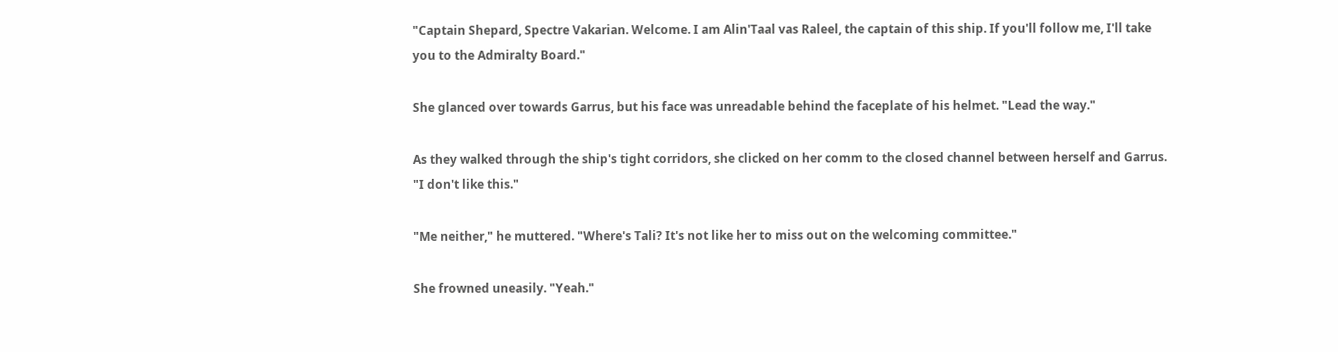"Captain Shepard, Spectre Vakarian. Welcome. I am Alin'Taal vas Raleel, the captain of this ship. If you'll follow me, I'll take you to the Admiralty Board."

She glanced over towards Garrus, but his face was unreadable behind the faceplate of his helmet. "Lead the way."

As they walked through the ship's tight corridors, she clicked on her comm to the closed channel between herself and Garrus. "I don't like this."

"Me neither," he muttered. "Where's Tali? It's not like her to miss out on the welcoming committee."

She frowned uneasily. "Yeah."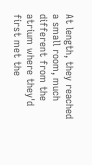At length, they reached a small room, much different from the atrium where they'd first met the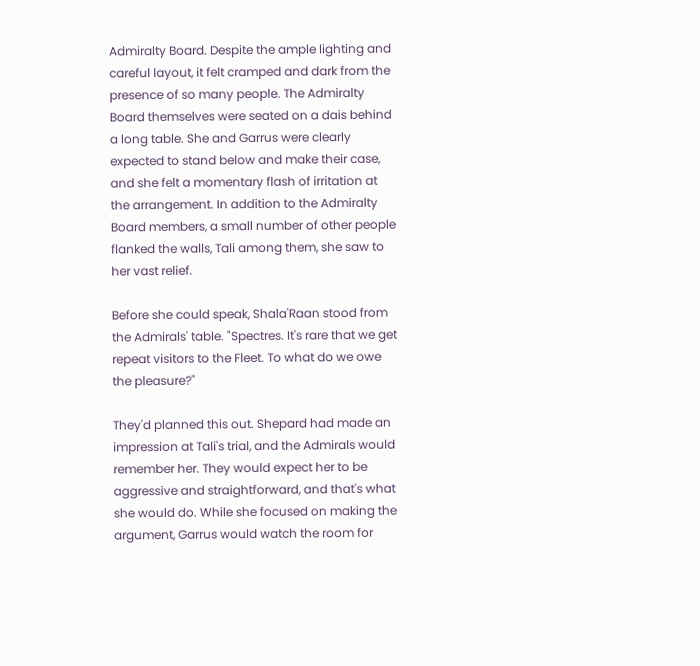Admiralty Board. Despite the ample lighting and careful layout, it felt cramped and dark from the presence of so many people. The Admiralty Board themselves were seated on a dais behind a long table. She and Garrus were clearly expected to stand below and make their case, and she felt a momentary flash of irritation at the arrangement. In addition to the Admiralty Board members, a small number of other people flanked the walls, Tali among them, she saw to her vast relief.

Before she could speak, Shala'Raan stood from the Admirals' table. "Spectres. It's rare that we get repeat visitors to the Fleet. To what do we owe the pleasure?"

They'd planned this out. Shepard had made an impression at Tali's trial, and the Admirals would remember her. They would expect her to be aggressive and straightforward, and that's what she would do. While she focused on making the argument, Garrus would watch the room for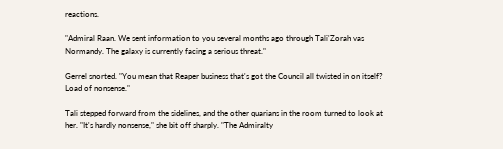reactions.

"Admiral Raan. We sent information to you several months ago through Tali'Zorah vas Normandy. The galaxy is currently facing a serious threat."

Gerrel snorted. "You mean that Reaper business that's got the Council all twisted in on itself? Load of nonsense."

Tali stepped forward from the sidelines, and the other quarians in the room turned to look at her. "It's hardly nonsense," she bit off sharply. "The Admiralty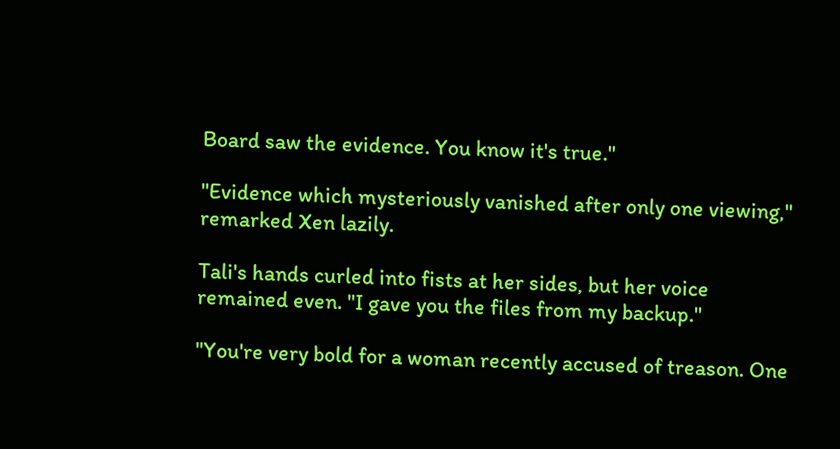Board saw the evidence. You know it's true."

"Evidence which mysteriously vanished after only one viewing," remarked Xen lazily.

Tali's hands curled into fists at her sides, but her voice remained even. "I gave you the files from my backup."

"You're very bold for a woman recently accused of treason. One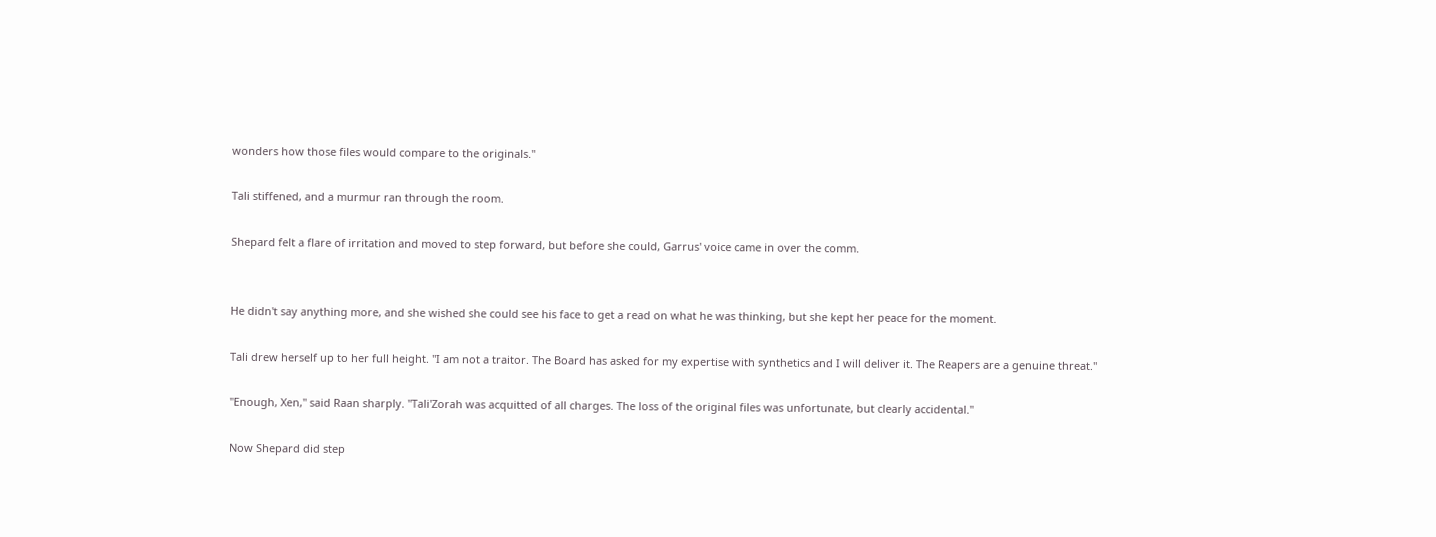wonders how those files would compare to the originals."

Tali stiffened, and a murmur ran through the room.

Shepard felt a flare of irritation and moved to step forward, but before she could, Garrus' voice came in over the comm.


He didn't say anything more, and she wished she could see his face to get a read on what he was thinking, but she kept her peace for the moment.

Tali drew herself up to her full height. "I am not a traitor. The Board has asked for my expertise with synthetics and I will deliver it. The Reapers are a genuine threat."

"Enough, Xen," said Raan sharply. "Tali'Zorah was acquitted of all charges. The loss of the original files was unfortunate, but clearly accidental."

Now Shepard did step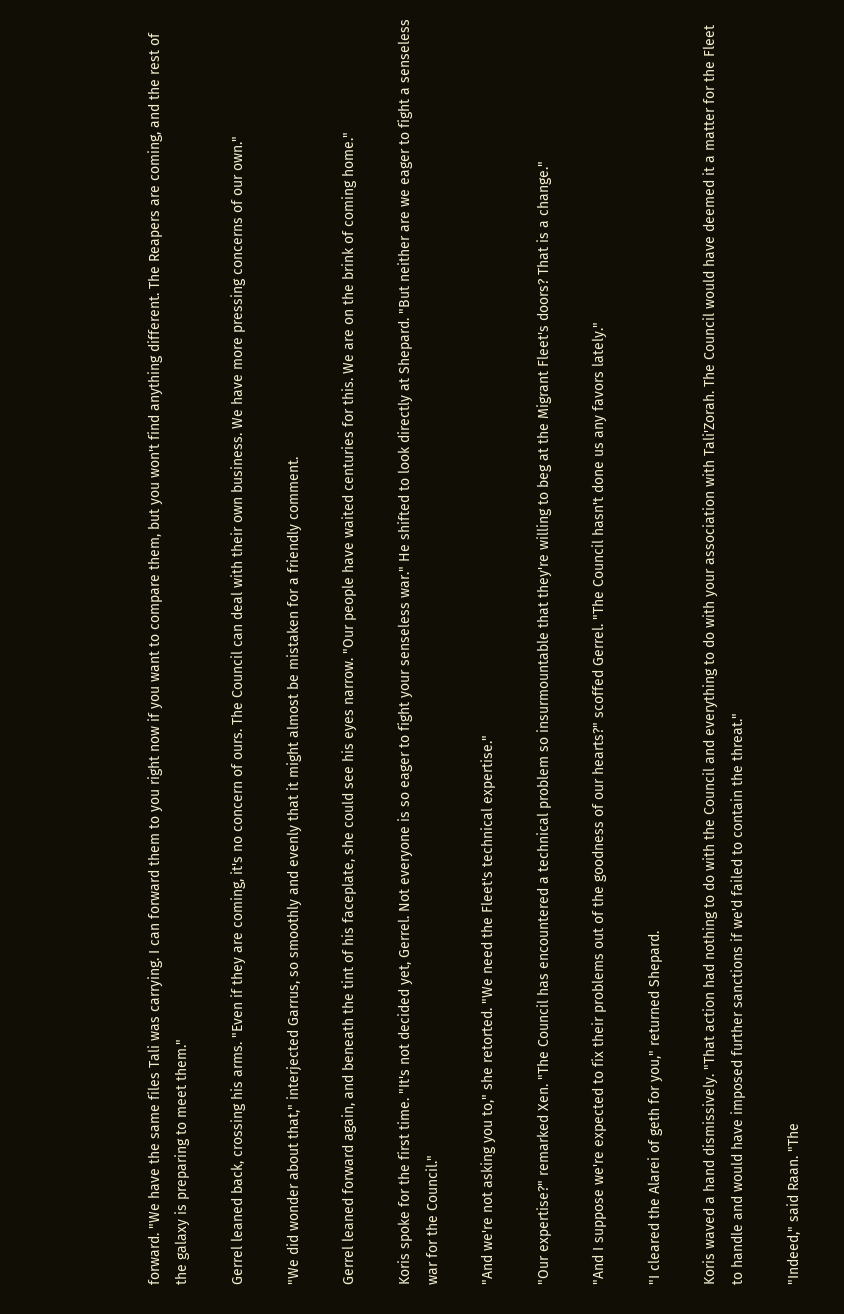forward. "We have the same files Tali was carrying. I can forward them to you right now if you want to compare them, but you won't find anything different. The Reapers are coming, and the rest of the galaxy is preparing to meet them."

Gerrel leaned back, crossing his arms. "Even if they are coming, it's no concern of ours. The Council can deal with their own business. We have more pressing concerns of our own."

"We did wonder about that," interjected Garrus, so smoothly and evenly that it might almost be mistaken for a friendly comment.

Gerrel leaned forward again, and beneath the tint of his faceplate, she could see his eyes narrow. "Our people have waited centuries for this. We are on the brink of coming home."

Koris spoke for the first time. "It's not decided yet, Gerrel. Not everyone is so eager to fight your senseless war." He shifted to look directly at Shepard. "But neither are we eager to fight a senseless war for the Council."

"And we're not asking you to," she retorted. "We need the Fleet's technical expertise."

"Our expertise?" remarked Xen. "The Council has encountered a technical problem so insurmountable that they're willing to beg at the Migrant Fleet's doors? That is a change."

"And I suppose we're expected to fix their problems out of the goodness of our hearts?" scoffed Gerrel. "The Council hasn't done us any favors lately."

"I cleared the Alarei of geth for you," returned Shepard.

Koris waved a hand dismissively. "That action had nothing to do with the Council and everything to do with your association with Tali'Zorah. The Council would have deemed it a matter for the Fleet to handle and would have imposed further sanctions if we'd failed to contain the threat."

"Indeed," said Raan. "The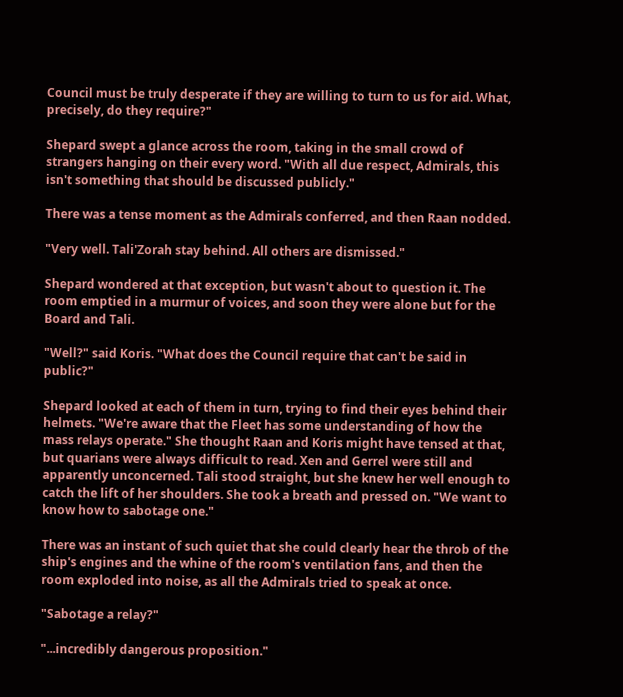Council must be truly desperate if they are willing to turn to us for aid. What, precisely, do they require?"

Shepard swept a glance across the room, taking in the small crowd of strangers hanging on their every word. "With all due respect, Admirals, this isn't something that should be discussed publicly."

There was a tense moment as the Admirals conferred, and then Raan nodded.

"Very well. Tali'Zorah stay behind. All others are dismissed."

Shepard wondered at that exception, but wasn't about to question it. The room emptied in a murmur of voices, and soon they were alone but for the Board and Tali.

"Well?" said Koris. "What does the Council require that can't be said in public?"

Shepard looked at each of them in turn, trying to find their eyes behind their helmets. "We're aware that the Fleet has some understanding of how the mass relays operate." She thought Raan and Koris might have tensed at that, but quarians were always difficult to read. Xen and Gerrel were still and apparently unconcerned. Tali stood straight, but she knew her well enough to catch the lift of her shoulders. She took a breath and pressed on. "We want to know how to sabotage one."

There was an instant of such quiet that she could clearly hear the throb of the ship's engines and the whine of the room's ventilation fans, and then the room exploded into noise, as all the Admirals tried to speak at once.

"Sabotage a relay?"

"...incredibly dangerous proposition."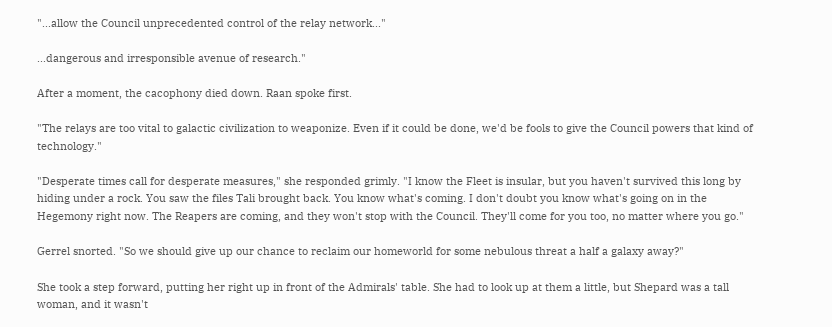"...allow the Council unprecedented control of the relay network..."

...dangerous and irresponsible avenue of research."

After a moment, the cacophony died down. Raan spoke first.

"The relays are too vital to galactic civilization to weaponize. Even if it could be done, we'd be fools to give the Council powers that kind of technology."

"Desperate times call for desperate measures," she responded grimly. "I know the Fleet is insular, but you haven't survived this long by hiding under a rock. You saw the files Tali brought back. You know what's coming. I don't doubt you know what's going on in the Hegemony right now. The Reapers are coming, and they won't stop with the Council. They'll come for you too, no matter where you go."

Gerrel snorted. "So we should give up our chance to reclaim our homeworld for some nebulous threat a half a galaxy away?"

She took a step forward, putting her right up in front of the Admirals' table. She had to look up at them a little, but Shepard was a tall woman, and it wasn't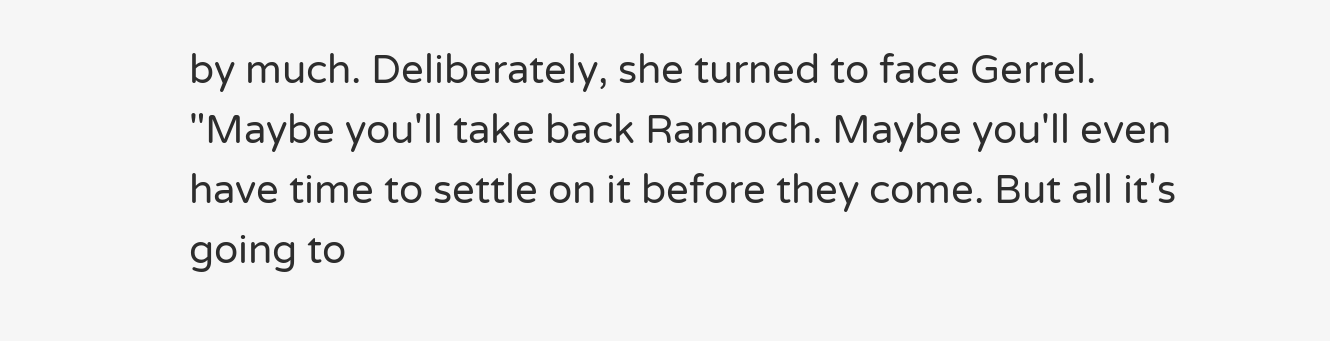by much. Deliberately, she turned to face Gerrel. "Maybe you'll take back Rannoch. Maybe you'll even have time to settle on it before they come. But all it's going to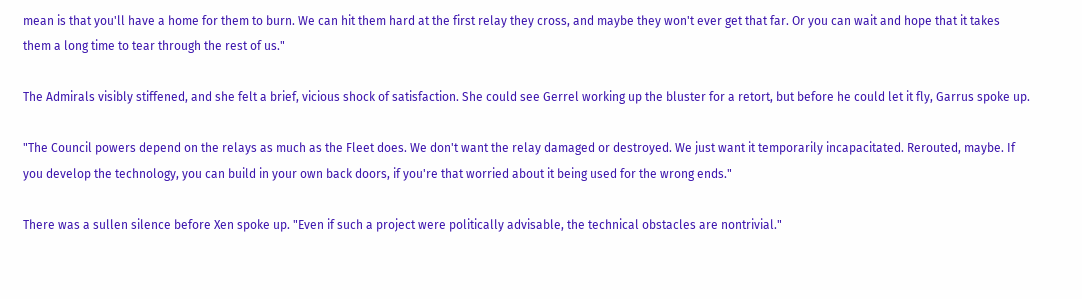mean is that you'll have a home for them to burn. We can hit them hard at the first relay they cross, and maybe they won't ever get that far. Or you can wait and hope that it takes them a long time to tear through the rest of us."

The Admirals visibly stiffened, and she felt a brief, vicious shock of satisfaction. She could see Gerrel working up the bluster for a retort, but before he could let it fly, Garrus spoke up.

"The Council powers depend on the relays as much as the Fleet does. We don't want the relay damaged or destroyed. We just want it temporarily incapacitated. Rerouted, maybe. If you develop the technology, you can build in your own back doors, if you're that worried about it being used for the wrong ends."

There was a sullen silence before Xen spoke up. "Even if such a project were politically advisable, the technical obstacles are nontrivial."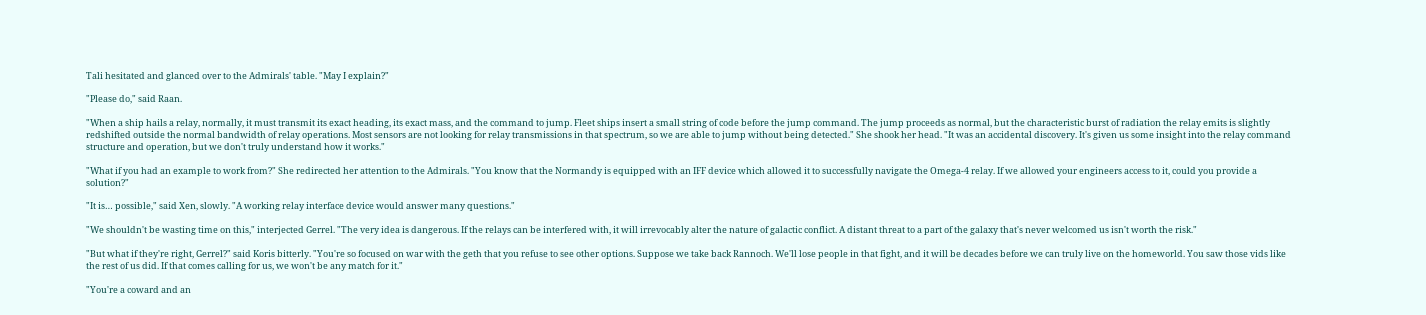Tali hesitated and glanced over to the Admirals' table. "May I explain?"

"Please do," said Raan.

"When a ship hails a relay, normally, it must transmit its exact heading, its exact mass, and the command to jump. Fleet ships insert a small string of code before the jump command. The jump proceeds as normal, but the characteristic burst of radiation the relay emits is slightly redshifted outside the normal bandwidth of relay operations. Most sensors are not looking for relay transmissions in that spectrum, so we are able to jump without being detected." She shook her head. "It was an accidental discovery. It's given us some insight into the relay command structure and operation, but we don't truly understand how it works."

"What if you had an example to work from?" She redirected her attention to the Admirals. "You know that the Normandy is equipped with an IFF device which allowed it to successfully navigate the Omega-4 relay. If we allowed your engineers access to it, could you provide a solution?"

"It is… possible," said Xen, slowly. "A working relay interface device would answer many questions."

"We shouldn't be wasting time on this," interjected Gerrel. "The very idea is dangerous. If the relays can be interfered with, it will irrevocably alter the nature of galactic conflict. A distant threat to a part of the galaxy that's never welcomed us isn't worth the risk."

"But what if they're right, Gerrel?" said Koris bitterly. "You're so focused on war with the geth that you refuse to see other options. Suppose we take back Rannoch. We'll lose people in that fight, and it will be decades before we can truly live on the homeworld. You saw those vids like the rest of us did. If that comes calling for us, we won't be any match for it."

"You're a coward and an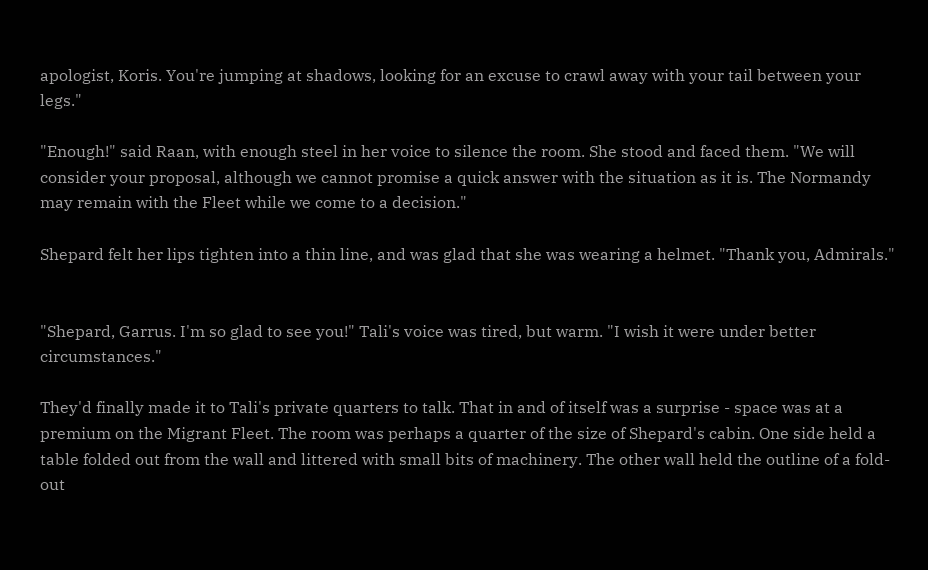apologist, Koris. You're jumping at shadows, looking for an excuse to crawl away with your tail between your legs."

"Enough!" said Raan, with enough steel in her voice to silence the room. She stood and faced them. "We will consider your proposal, although we cannot promise a quick answer with the situation as it is. The Normandy may remain with the Fleet while we come to a decision."

Shepard felt her lips tighten into a thin line, and was glad that she was wearing a helmet. "Thank you, Admirals."


"Shepard, Garrus. I'm so glad to see you!" Tali's voice was tired, but warm. "I wish it were under better circumstances."

They'd finally made it to Tali's private quarters to talk. That in and of itself was a surprise - space was at a premium on the Migrant Fleet. The room was perhaps a quarter of the size of Shepard's cabin. One side held a table folded out from the wall and littered with small bits of machinery. The other wall held the outline of a fold-out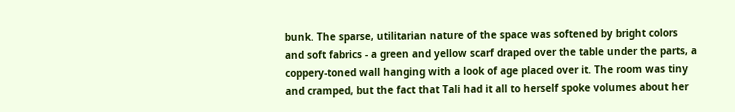bunk. The sparse, utilitarian nature of the space was softened by bright colors and soft fabrics - a green and yellow scarf draped over the table under the parts, a coppery-toned wall hanging with a look of age placed over it. The room was tiny and cramped, but the fact that Tali had it all to herself spoke volumes about her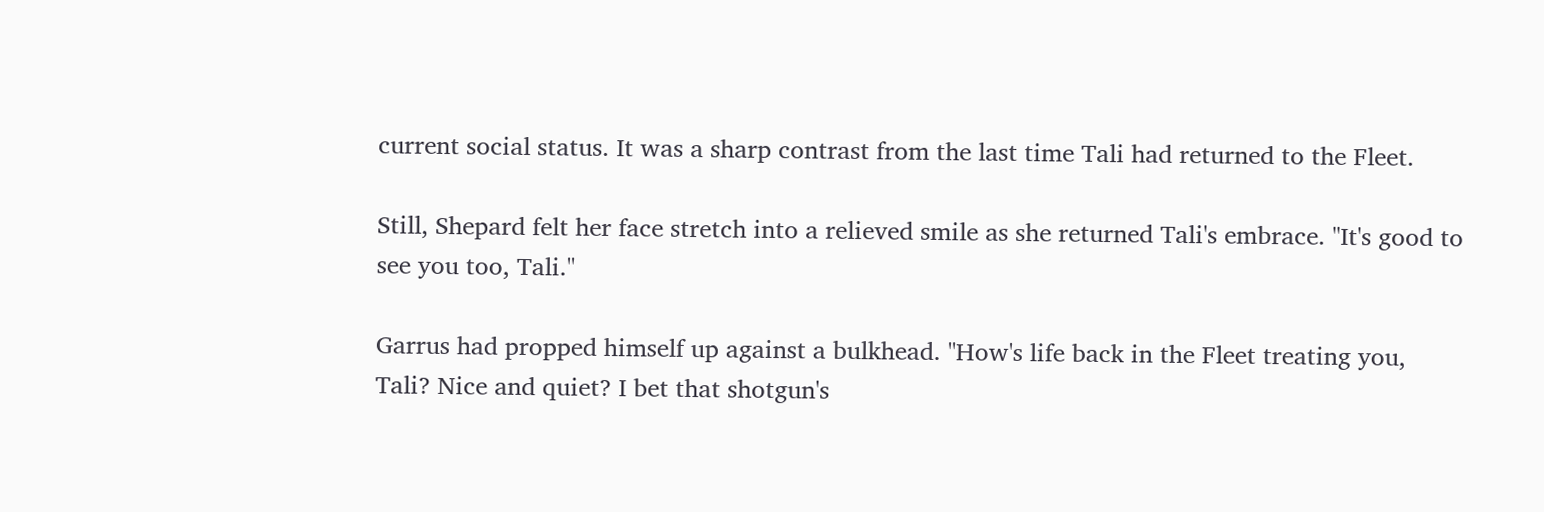current social status. It was a sharp contrast from the last time Tali had returned to the Fleet.

Still, Shepard felt her face stretch into a relieved smile as she returned Tali's embrace. "It's good to see you too, Tali."

Garrus had propped himself up against a bulkhead. "How's life back in the Fleet treating you, Tali? Nice and quiet? I bet that shotgun's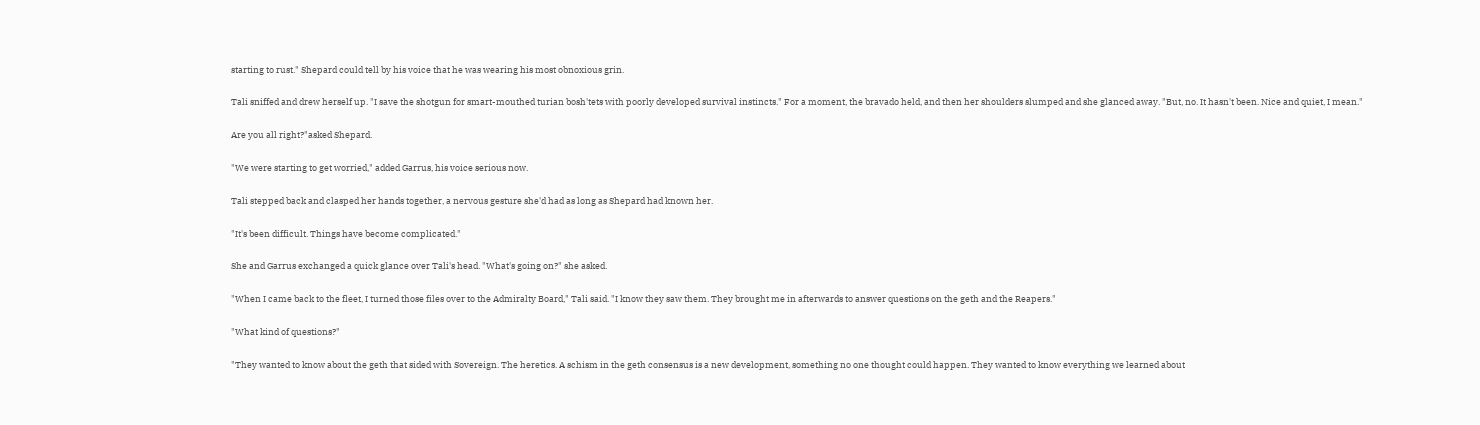starting to rust." Shepard could tell by his voice that he was wearing his most obnoxious grin.

Tali sniffed and drew herself up. "I save the shotgun for smart-mouthed turian bosh'tets with poorly developed survival instincts." For a moment, the bravado held, and then her shoulders slumped and she glanced away. "But, no. It hasn't been. Nice and quiet, I mean."

Are you all right?"asked Shepard.

"We were starting to get worried," added Garrus, his voice serious now.

Tali stepped back and clasped her hands together, a nervous gesture she'd had as long as Shepard had known her.

"It's been difficult. Things have become complicated."

She and Garrus exchanged a quick glance over Tali's head. "What's going on?" she asked.

"When I came back to the fleet, I turned those files over to the Admiralty Board," Tali said. "I know they saw them. They brought me in afterwards to answer questions on the geth and the Reapers."

"What kind of questions?"

"They wanted to know about the geth that sided with Sovereign. The heretics. A schism in the geth consensus is a new development, something no one thought could happen. They wanted to know everything we learned about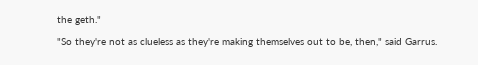the geth."

"So they're not as clueless as they're making themselves out to be, then," said Garrus.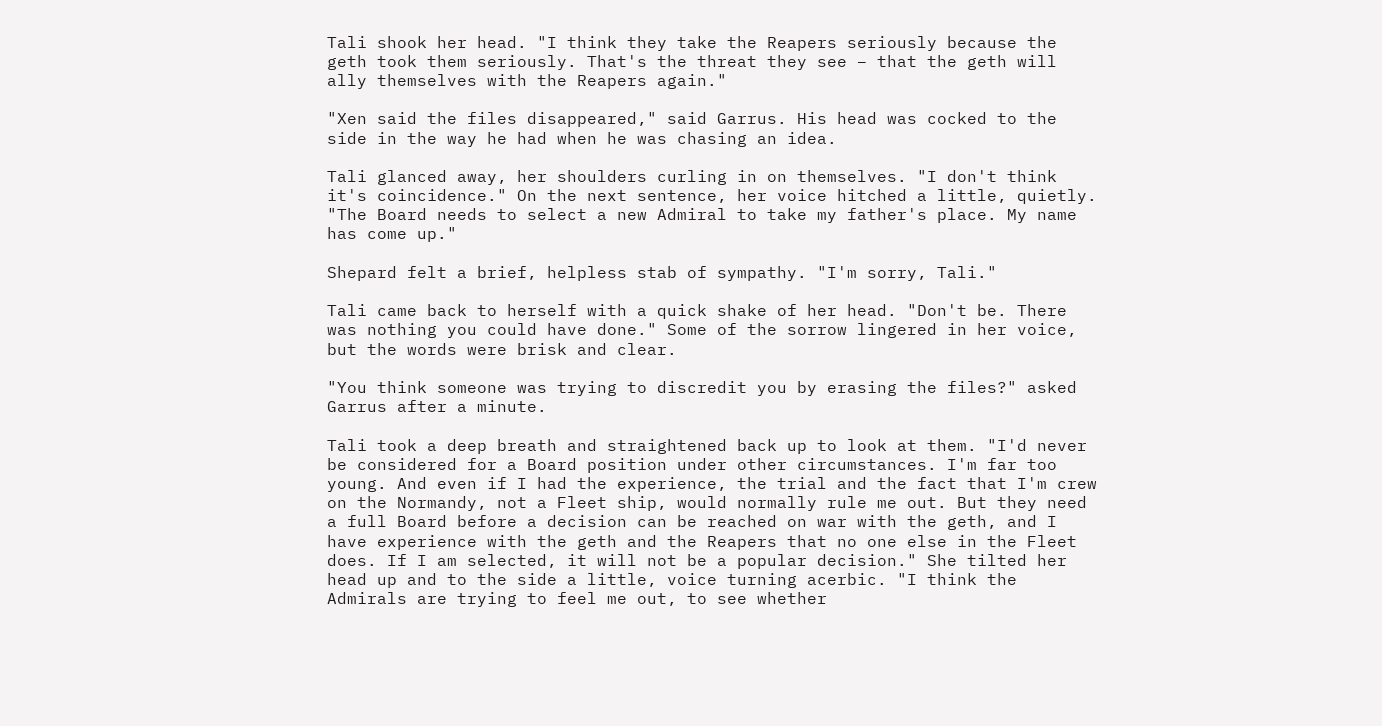Tali shook her head. "I think they take the Reapers seriously because the geth took them seriously. That's the threat they see – that the geth will ally themselves with the Reapers again."

"Xen said the files disappeared," said Garrus. His head was cocked to the side in the way he had when he was chasing an idea.

Tali glanced away, her shoulders curling in on themselves. "I don't think it's coincidence." On the next sentence, her voice hitched a little, quietly. "The Board needs to select a new Admiral to take my father's place. My name has come up."

Shepard felt a brief, helpless stab of sympathy. "I'm sorry, Tali."

Tali came back to herself with a quick shake of her head. "Don't be. There was nothing you could have done." Some of the sorrow lingered in her voice, but the words were brisk and clear.

"You think someone was trying to discredit you by erasing the files?" asked Garrus after a minute.

Tali took a deep breath and straightened back up to look at them. "I'd never be considered for a Board position under other circumstances. I'm far too young. And even if I had the experience, the trial and the fact that I'm crew on the Normandy, not a Fleet ship, would normally rule me out. But they need a full Board before a decision can be reached on war with the geth, and I have experience with the geth and the Reapers that no one else in the Fleet does. If I am selected, it will not be a popular decision." She tilted her head up and to the side a little, voice turning acerbic. "I think the Admirals are trying to feel me out, to see whether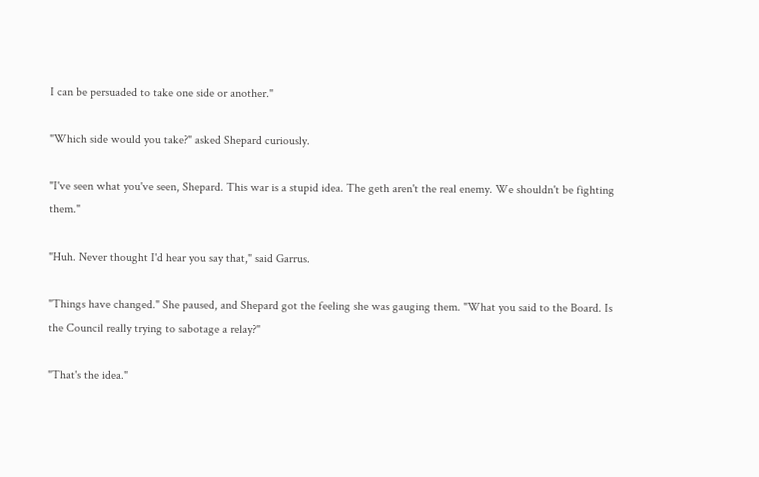I can be persuaded to take one side or another."

"Which side would you take?" asked Shepard curiously.

"I've seen what you've seen, Shepard. This war is a stupid idea. The geth aren't the real enemy. We shouldn't be fighting them."

"Huh. Never thought I'd hear you say that," said Garrus.

"Things have changed." She paused, and Shepard got the feeling she was gauging them. "What you said to the Board. Is the Council really trying to sabotage a relay?"

"That's the idea."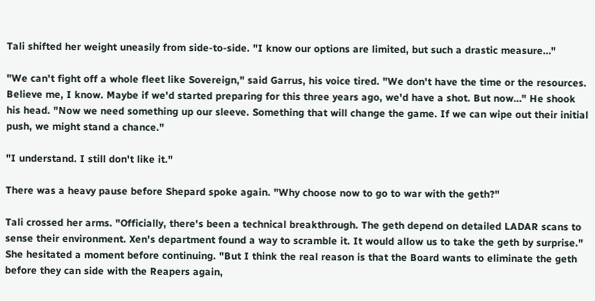Tali shifted her weight uneasily from side-to-side. "I know our options are limited, but such a drastic measure…"

"We can't fight off a whole fleet like Sovereign," said Garrus, his voice tired. "We don't have the time or the resources. Believe me, I know. Maybe if we'd started preparing for this three years ago, we'd have a shot. But now…" He shook his head. "Now we need something up our sleeve. Something that will change the game. If we can wipe out their initial push, we might stand a chance."

"I understand. I still don't like it."

There was a heavy pause before Shepard spoke again. "Why choose now to go to war with the geth?"

Tali crossed her arms. "Officially, there's been a technical breakthrough. The geth depend on detailed LADAR scans to sense their environment. Xen's department found a way to scramble it. It would allow us to take the geth by surprise." She hesitated a moment before continuing. "But I think the real reason is that the Board wants to eliminate the geth before they can side with the Reapers again,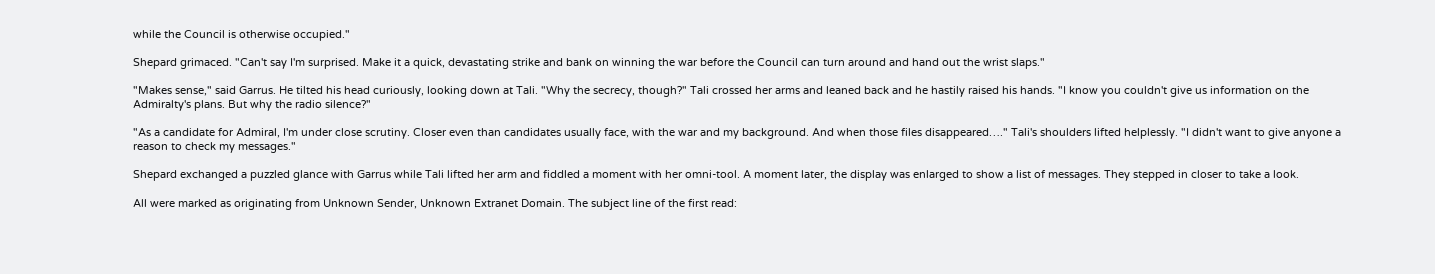while the Council is otherwise occupied."

Shepard grimaced. "Can't say I'm surprised. Make it a quick, devastating strike and bank on winning the war before the Council can turn around and hand out the wrist slaps."

"Makes sense," said Garrus. He tilted his head curiously, looking down at Tali. "Why the secrecy, though?" Tali crossed her arms and leaned back and he hastily raised his hands. "I know you couldn't give us information on the Admiralty's plans. But why the radio silence?"

"As a candidate for Admiral, I'm under close scrutiny. Closer even than candidates usually face, with the war and my background. And when those files disappeared…." Tali's shoulders lifted helplessly. "I didn't want to give anyone a reason to check my messages."

Shepard exchanged a puzzled glance with Garrus while Tali lifted her arm and fiddled a moment with her omni-tool. A moment later, the display was enlarged to show a list of messages. They stepped in closer to take a look.

All were marked as originating from Unknown Sender, Unknown Extranet Domain. The subject line of the first read: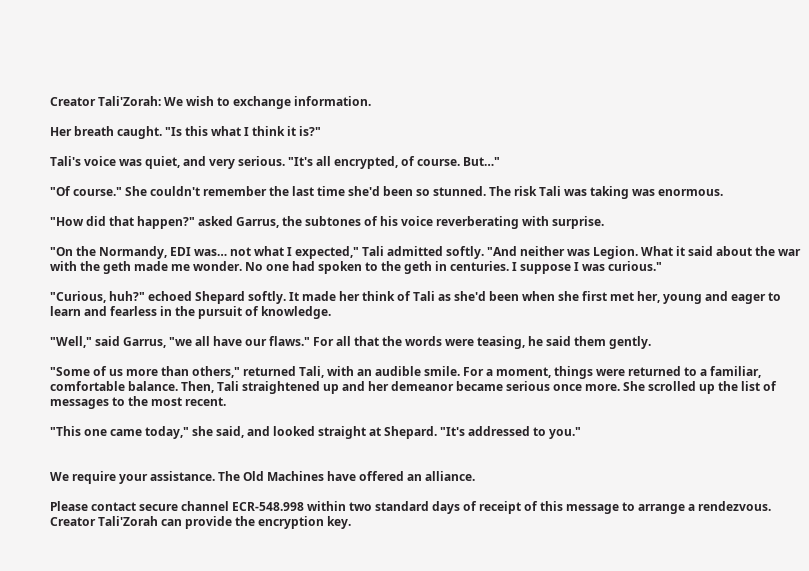Creator Tali'Zorah: We wish to exchange information.

Her breath caught. "Is this what I think it is?"

Tali's voice was quiet, and very serious. "It's all encrypted, of course. But…"

"Of course." She couldn't remember the last time she'd been so stunned. The risk Tali was taking was enormous.

"How did that happen?" asked Garrus, the subtones of his voice reverberating with surprise.

"On the Normandy, EDI was… not what I expected," Tali admitted softly. "And neither was Legion. What it said about the war with the geth made me wonder. No one had spoken to the geth in centuries. I suppose I was curious."

"Curious, huh?" echoed Shepard softly. It made her think of Tali as she'd been when she first met her, young and eager to learn and fearless in the pursuit of knowledge.

"Well," said Garrus, "we all have our flaws." For all that the words were teasing, he said them gently.

"Some of us more than others," returned Tali, with an audible smile. For a moment, things were returned to a familiar, comfortable balance. Then, Tali straightened up and her demeanor became serious once more. She scrolled up the list of messages to the most recent.

"This one came today," she said, and looked straight at Shepard. "It's addressed to you."


We require your assistance. The Old Machines have offered an alliance.

Please contact secure channel ECR-548.998 within two standard days of receipt of this message to arrange a rendezvous. Creator Tali'Zorah can provide the encryption key.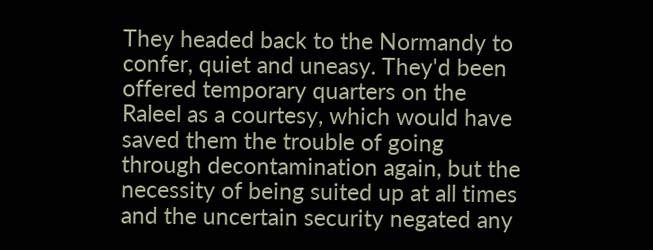They headed back to the Normandy to confer, quiet and uneasy. They'd been offered temporary quarters on the Raleel as a courtesy, which would have saved them the trouble of going through decontamination again, but the necessity of being suited up at all times and the uncertain security negated any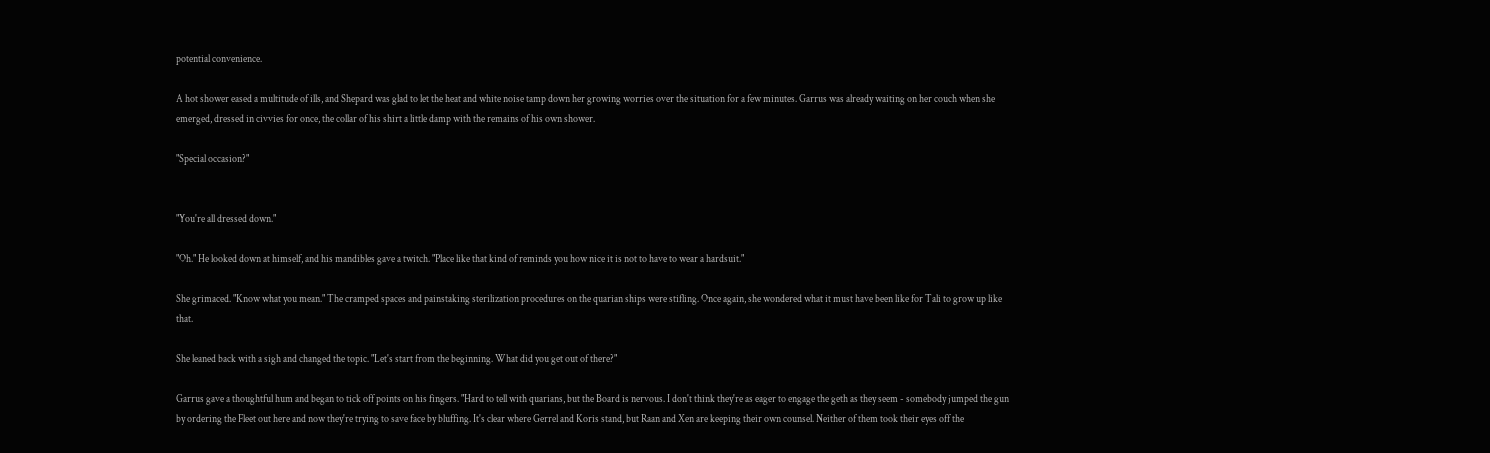potential convenience.

A hot shower eased a multitude of ills, and Shepard was glad to let the heat and white noise tamp down her growing worries over the situation for a few minutes. Garrus was already waiting on her couch when she emerged, dressed in civvies for once, the collar of his shirt a little damp with the remains of his own shower.

"Special occasion?"


"You're all dressed down."

"Oh." He looked down at himself, and his mandibles gave a twitch. "Place like that kind of reminds you how nice it is not to have to wear a hardsuit."

She grimaced. "Know what you mean." The cramped spaces and painstaking sterilization procedures on the quarian ships were stifling. Once again, she wondered what it must have been like for Tali to grow up like that.

She leaned back with a sigh and changed the topic. "Let's start from the beginning. What did you get out of there?"

Garrus gave a thoughtful hum and began to tick off points on his fingers. "Hard to tell with quarians, but the Board is nervous. I don't think they're as eager to engage the geth as they seem - somebody jumped the gun by ordering the Fleet out here and now they're trying to save face by bluffing. It's clear where Gerrel and Koris stand, but Raan and Xen are keeping their own counsel. Neither of them took their eyes off the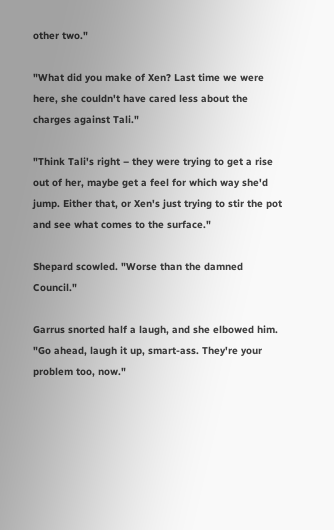other two."

"What did you make of Xen? Last time we were here, she couldn't have cared less about the charges against Tali."

"Think Tali's right – they were trying to get a rise out of her, maybe get a feel for which way she'd jump. Either that, or Xen's just trying to stir the pot and see what comes to the surface."

Shepard scowled. "Worse than the damned Council."

Garrus snorted half a laugh, and she elbowed him. "Go ahead, laugh it up, smart-ass. They're your problem too, now."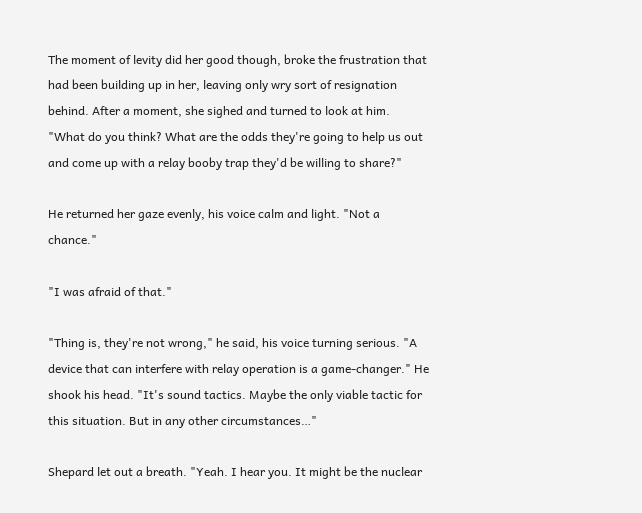The moment of levity did her good though, broke the frustration that had been building up in her, leaving only wry sort of resignation behind. After a moment, she sighed and turned to look at him. "What do you think? What are the odds they're going to help us out and come up with a relay booby trap they'd be willing to share?"

He returned her gaze evenly, his voice calm and light. "Not a chance."

"I was afraid of that."

"Thing is, they're not wrong," he said, his voice turning serious. "A device that can interfere with relay operation is a game-changer." He shook his head. "It's sound tactics. Maybe the only viable tactic for this situation. But in any other circumstances…"

Shepard let out a breath. "Yeah. I hear you. It might be the nuclear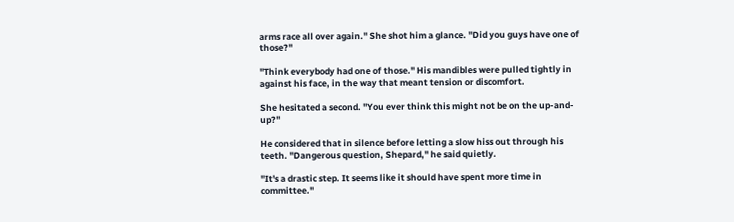arms race all over again." She shot him a glance. "Did you guys have one of those?"

"Think everybody had one of those." His mandibles were pulled tightly in against his face, in the way that meant tension or discomfort.

She hesitated a second. "You ever think this might not be on the up-and-up?"

He considered that in silence before letting a slow hiss out through his teeth. "Dangerous question, Shepard," he said quietly.

"It's a drastic step. It seems like it should have spent more time in committee."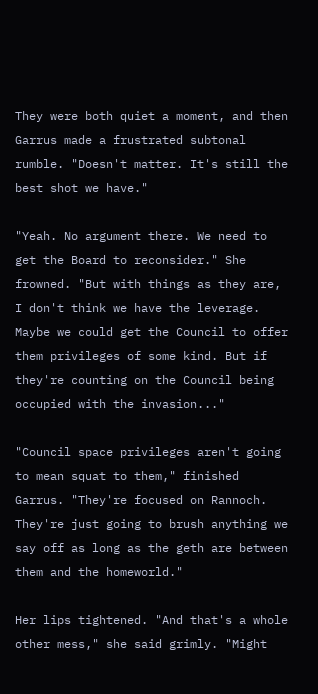They were both quiet a moment, and then Garrus made a frustrated subtonal rumble. "Doesn't matter. It's still the best shot we have."

"Yeah. No argument there. We need to get the Board to reconsider." She frowned. "But with things as they are, I don't think we have the leverage. Maybe we could get the Council to offer them privileges of some kind. But if they're counting on the Council being occupied with the invasion..."

"Council space privileges aren't going to mean squat to them," finished Garrus. "They're focused on Rannoch. They're just going to brush anything we say off as long as the geth are between them and the homeworld."

Her lips tightened. "And that's a whole other mess," she said grimly. "Might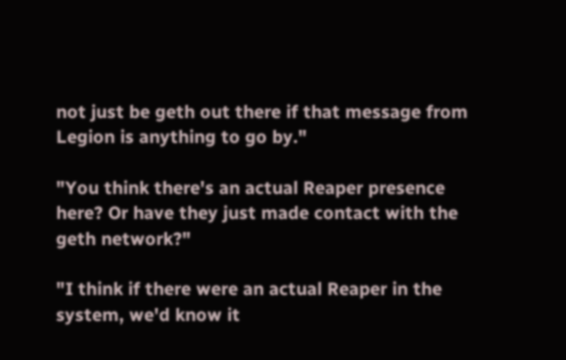not just be geth out there if that message from Legion is anything to go by."

"You think there's an actual Reaper presence here? Or have they just made contact with the geth network?"

"I think if there were an actual Reaper in the system, we'd know it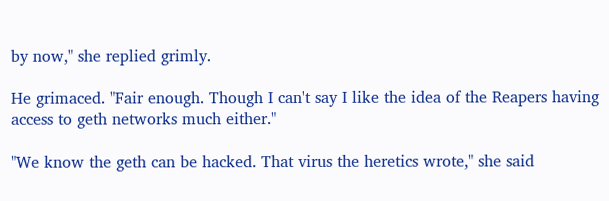by now," she replied grimly.

He grimaced. "Fair enough. Though I can't say I like the idea of the Reapers having access to geth networks much either."

"We know the geth can be hacked. That virus the heretics wrote," she said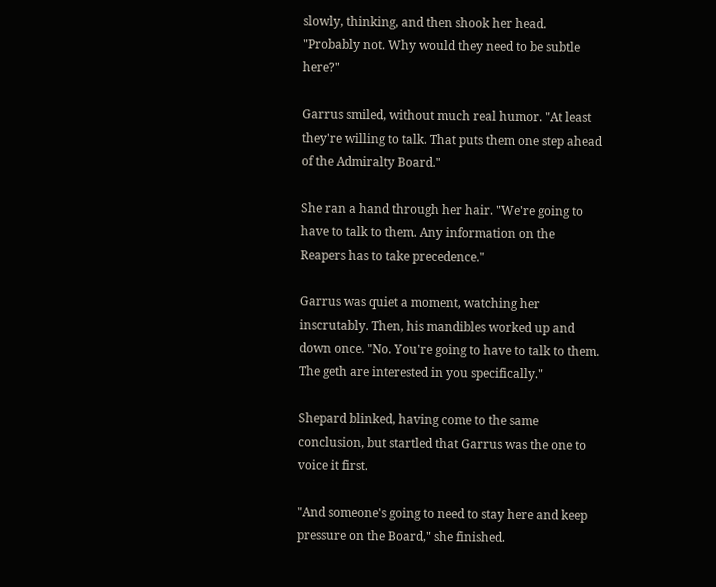slowly, thinking, and then shook her head. "Probably not. Why would they need to be subtle here?"

Garrus smiled, without much real humor. "At least they're willing to talk. That puts them one step ahead of the Admiralty Board."

She ran a hand through her hair. "We're going to have to talk to them. Any information on the Reapers has to take precedence."

Garrus was quiet a moment, watching her inscrutably. Then, his mandibles worked up and down once. "No. You're going to have to talk to them. The geth are interested in you specifically."

Shepard blinked, having come to the same conclusion, but startled that Garrus was the one to voice it first.

"And someone's going to need to stay here and keep pressure on the Board," she finished.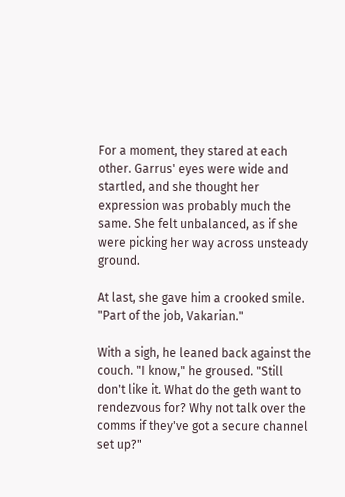For a moment, they stared at each other. Garrus' eyes were wide and startled, and she thought her expression was probably much the same. She felt unbalanced, as if she were picking her way across unsteady ground.

At last, she gave him a crooked smile. "Part of the job, Vakarian."

With a sigh, he leaned back against the couch. "I know," he groused. "Still don't like it. What do the geth want to rendezvous for? Why not talk over the comms if they've got a secure channel set up?"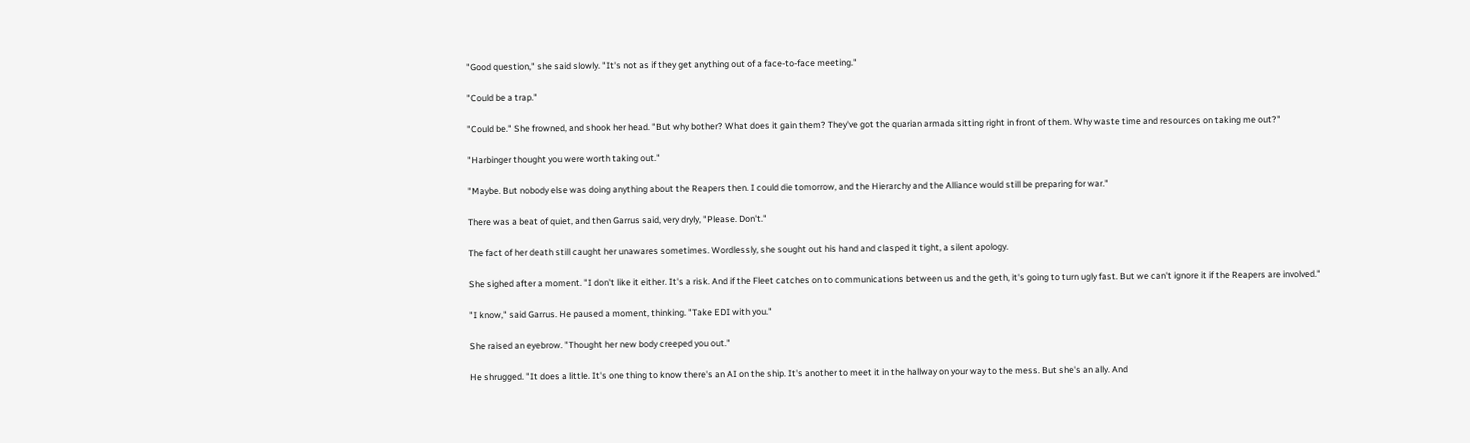"Good question," she said slowly. "It's not as if they get anything out of a face-to-face meeting."

"Could be a trap."

"Could be." She frowned, and shook her head. "But why bother? What does it gain them? They've got the quarian armada sitting right in front of them. Why waste time and resources on taking me out?"

"Harbinger thought you were worth taking out."

"Maybe. But nobody else was doing anything about the Reapers then. I could die tomorrow, and the Hierarchy and the Alliance would still be preparing for war."

There was a beat of quiet, and then Garrus said, very dryly, "Please. Don't."

The fact of her death still caught her unawares sometimes. Wordlessly, she sought out his hand and clasped it tight, a silent apology.

She sighed after a moment. "I don't like it either. It's a risk. And if the Fleet catches on to communications between us and the geth, it's going to turn ugly fast. But we can't ignore it if the Reapers are involved."

"I know," said Garrus. He paused a moment, thinking. "Take EDI with you."

She raised an eyebrow. "Thought her new body creeped you out."

He shrugged. "It does a little. It's one thing to know there's an AI on the ship. It's another to meet it in the hallway on your way to the mess. But she's an ally. And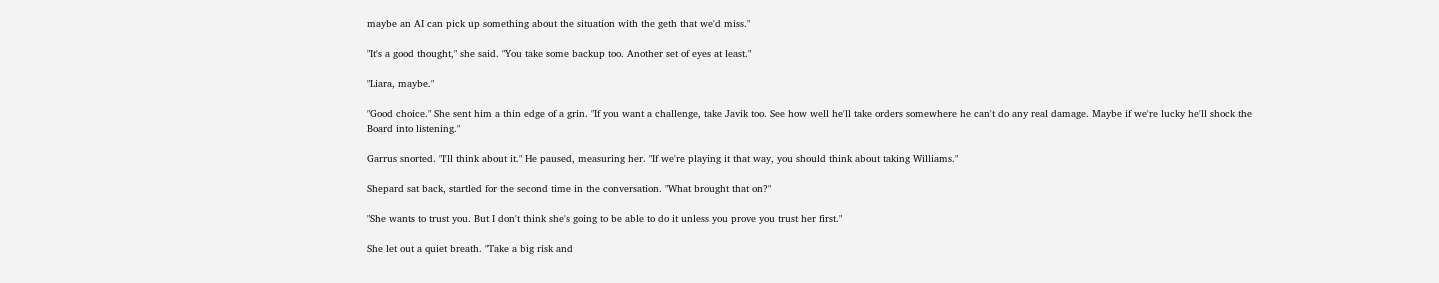maybe an AI can pick up something about the situation with the geth that we'd miss."

"It's a good thought," she said. "You take some backup too. Another set of eyes at least."

"Liara, maybe."

"Good choice." She sent him a thin edge of a grin. "If you want a challenge, take Javik too. See how well he'll take orders somewhere he can't do any real damage. Maybe if we're lucky he'll shock the Board into listening."

Garrus snorted. "I'll think about it." He paused, measuring her. "If we're playing it that way, you should think about taking Williams."

Shepard sat back, startled for the second time in the conversation. "What brought that on?"

"She wants to trust you. But I don't think she's going to be able to do it unless you prove you trust her first."

She let out a quiet breath. "Take a big risk and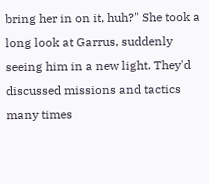bring her in on it, huh?" She took a long look at Garrus, suddenly seeing him in a new light. They'd discussed missions and tactics many times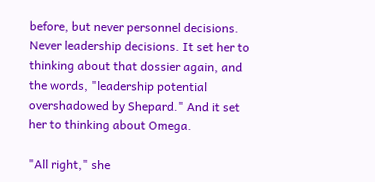before, but never personnel decisions. Never leadership decisions. It set her to thinking about that dossier again, and the words, "leadership potential overshadowed by Shepard." And it set her to thinking about Omega.

"All right," she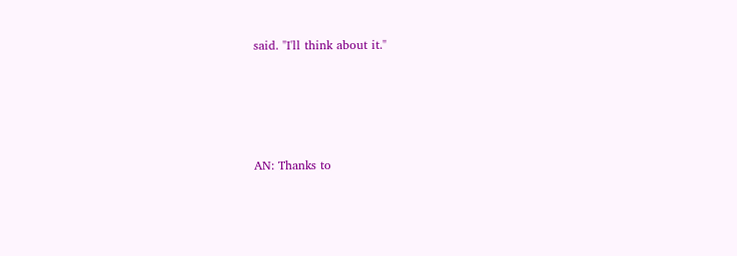said. "I'll think about it."




AN: Thanks to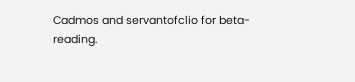Cadmos and servantofclio for beta-reading.